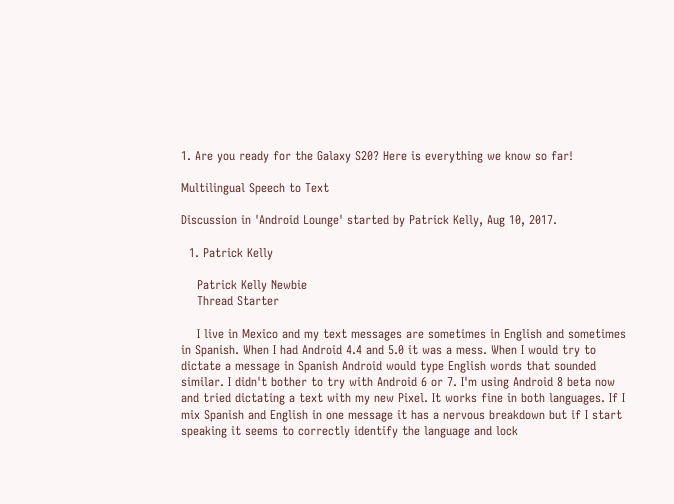1. Are you ready for the Galaxy S20? Here is everything we know so far!

Multilingual Speech to Text

Discussion in 'Android Lounge' started by Patrick Kelly, Aug 10, 2017.

  1. Patrick Kelly

    Patrick Kelly Newbie
    Thread Starter

    I live in Mexico and my text messages are sometimes in English and sometimes in Spanish. When I had Android 4.4 and 5.0 it was a mess. When I would try to dictate a message in Spanish Android would type English words that sounded similar. I didn't bother to try with Android 6 or 7. I'm using Android 8 beta now and tried dictating a text with my new Pixel. It works fine in both languages. If I mix Spanish and English in one message it has a nervous breakdown but if I start speaking it seems to correctly identify the language and lock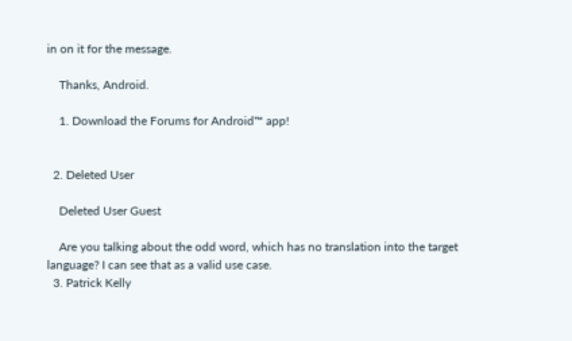in on it for the message.

    Thanks, Android.

    1. Download the Forums for Android™ app!


  2. Deleted User

    Deleted User Guest

    Are you talking about the odd word, which has no translation into the target language? I can see that as a valid use case.
  3. Patrick Kelly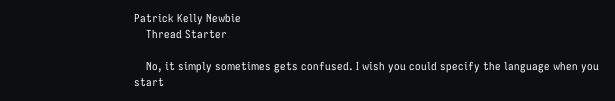Patrick Kelly Newbie
    Thread Starter

    No, it simply sometimes gets confused. I wish you could specify the language when you start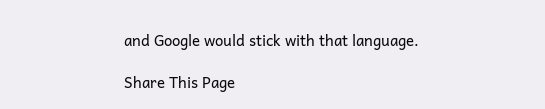and Google would stick with that language.

Share This Page